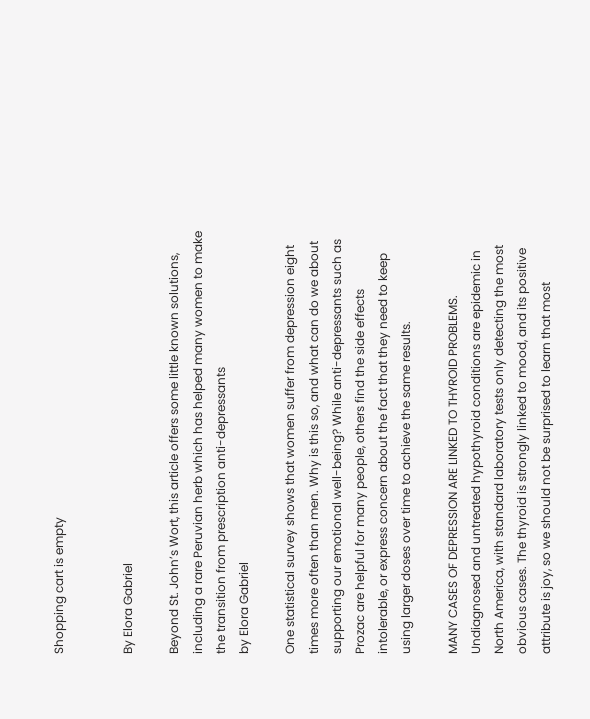Shopping cart is empty


By Elora Gabriel

Beyond St. John’s Wort, this article offers some little known solutions, including a rare Peruvian herb which has helped many women to make the transition from prescription anti-depressants
by Elora Gabriel

One statistical survey shows that women suffer from depression eight times more often than men. Why is this so, and what can do we about supporting our emotional well-being? While anti-depressants such as Prozac are helpful for many people, others find the side effects intolerable, or express concern about the fact that they need to keep using larger doses over time to achieve the same results.

MANY CASES OF DEPRESSION ARE LINKED TO THYROID PROBLEMS. Undiagnosed and untreated hypothyroid conditions are epidemic in North America, with standard laboratory tests only detecting the most obvious cases. The thyroid is strongly linked to mood, and its positive attribute is joy, so we should not be surprised to learn that most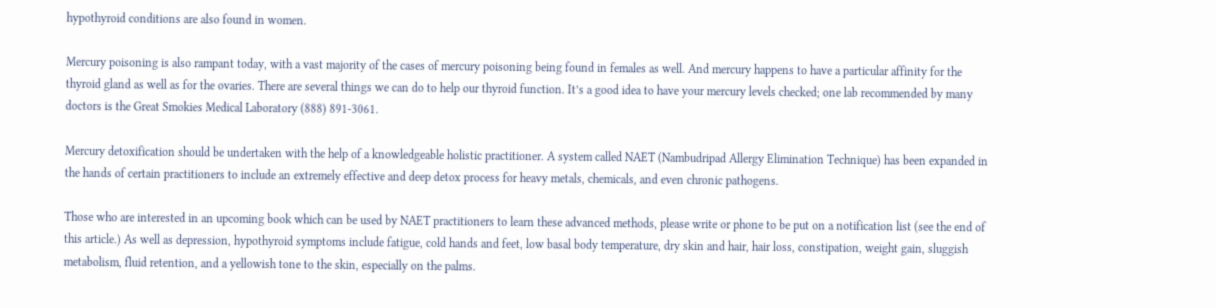hypothyroid conditions are also found in women.

Mercury poisoning is also rampant today, with a vast majority of the cases of mercury poisoning being found in females as well. And mercury happens to have a particular affinity for the thyroid gland as well as for the ovaries. There are several things we can do to help our thyroid function. It’s a good idea to have your mercury levels checked; one lab recommended by many doctors is the Great Smokies Medical Laboratory (888) 891-3061.

Mercury detoxification should be undertaken with the help of a knowledgeable holistic practitioner. A system called NAET (Nambudripad Allergy Elimination Technique) has been expanded in the hands of certain practitioners to include an extremely effective and deep detox process for heavy metals, chemicals, and even chronic pathogens.

Those who are interested in an upcoming book which can be used by NAET practitioners to learn these advanced methods, please write or phone to be put on a notification list (see the end of this article.) As well as depression, hypothyroid symptoms include fatigue, cold hands and feet, low basal body temperature, dry skin and hair, hair loss, constipation, weight gain, sluggish metabolism, fluid retention, and a yellowish tone to the skin, especially on the palms.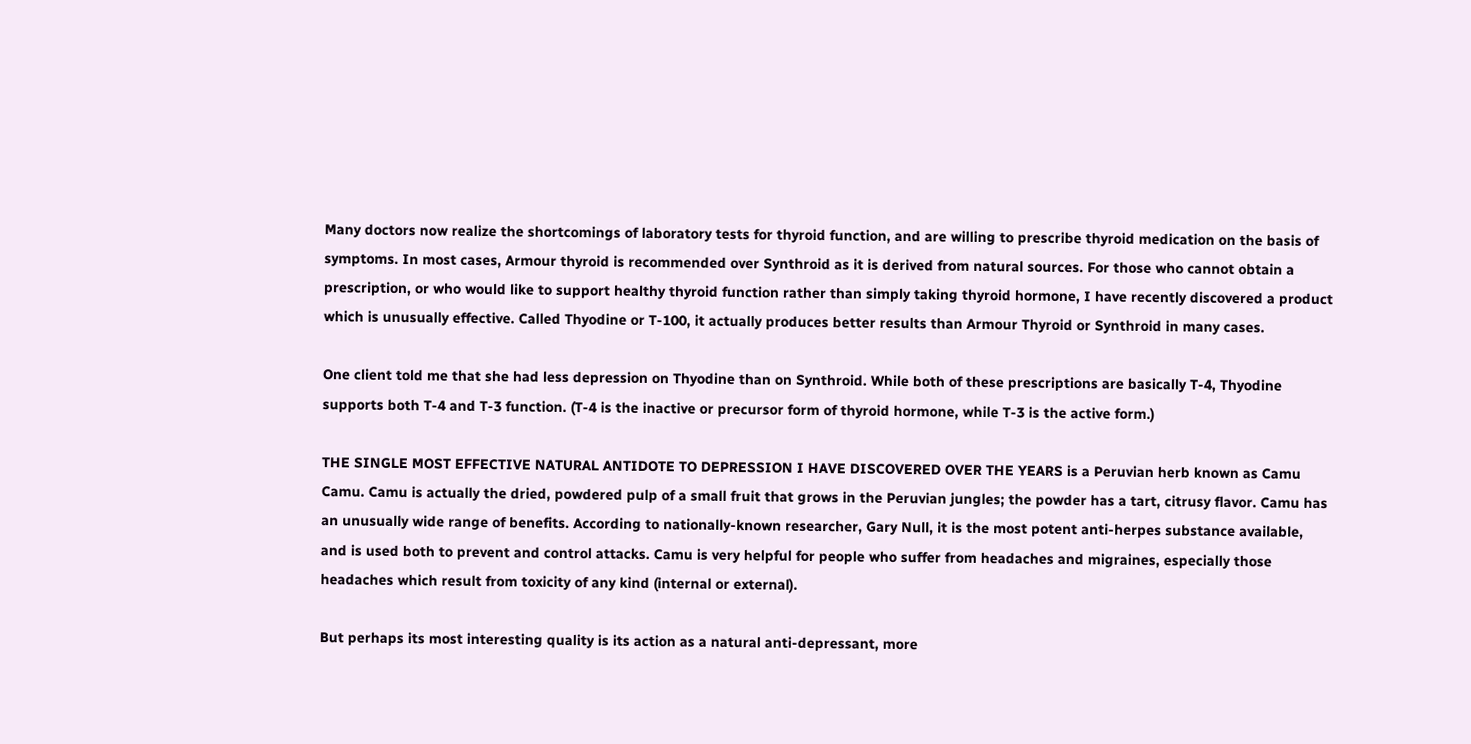Many doctors now realize the shortcomings of laboratory tests for thyroid function, and are willing to prescribe thyroid medication on the basis of symptoms. In most cases, Armour thyroid is recommended over Synthroid as it is derived from natural sources. For those who cannot obtain a prescription, or who would like to support healthy thyroid function rather than simply taking thyroid hormone, I have recently discovered a product which is unusually effective. Called Thyodine or T-100, it actually produces better results than Armour Thyroid or Synthroid in many cases.

One client told me that she had less depression on Thyodine than on Synthroid. While both of these prescriptions are basically T-4, Thyodine supports both T-4 and T-3 function. (T-4 is the inactive or precursor form of thyroid hormone, while T-3 is the active form.)

THE SINGLE MOST EFFECTIVE NATURAL ANTIDOTE TO DEPRESSION I HAVE DISCOVERED OVER THE YEARS is a Peruvian herb known as Camu Camu. Camu is actually the dried, powdered pulp of a small fruit that grows in the Peruvian jungles; the powder has a tart, citrusy flavor. Camu has an unusually wide range of benefits. According to nationally-known researcher, Gary Null, it is the most potent anti-herpes substance available, and is used both to prevent and control attacks. Camu is very helpful for people who suffer from headaches and migraines, especially those headaches which result from toxicity of any kind (internal or external).

But perhaps its most interesting quality is its action as a natural anti-depressant, more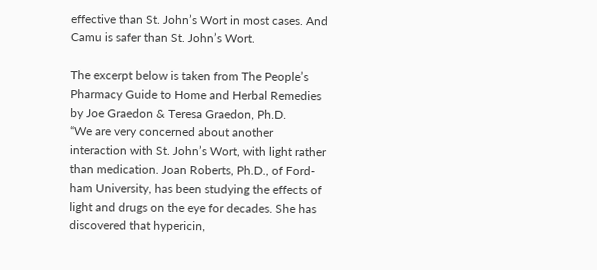effective than St. John’s Wort in most cases. And Camu is safer than St. John’s Wort.

The excerpt below is taken from The People’s Pharmacy Guide to Home and Herbal Remedies by Joe Graedon & Teresa Graedon, Ph.D.
“We are very concerned about another interaction with St. John’s Wort, with light rather than medication. Joan Roberts, Ph.D., of Ford-ham University, has been studying the effects of light and drugs on the eye for decades. She has discovered that hypericin,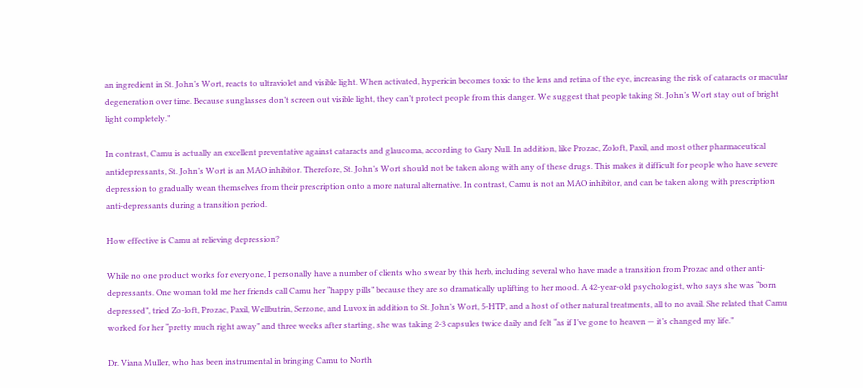an ingredient in St. John’s Wort, reacts to ultraviolet and visible light. When activated, hypericin becomes toxic to the lens and retina of the eye, increasing the risk of cataracts or macular degeneration over time. Because sunglasses don’t screen out visible light, they can’t protect people from this danger. We suggest that people taking St. John’s Wort stay out of bright light completely.”

In contrast, Camu is actually an excellent preventative against cataracts and glaucoma, according to Gary Null. In addition, like Prozac, Zoloft, Paxil, and most other pharmaceutical antidepressants, St. John’s Wort is an MAO inhibitor. Therefore, St. John’s Wort should not be taken along with any of these drugs. This makes it difficult for people who have severe depression to gradually wean themselves from their prescription onto a more natural alternative. In contrast, Camu is not an MAO inhibitor, and can be taken along with prescription anti-depressants during a transition period.

How effective is Camu at relieving depression?

While no one product works for everyone, I personally have a number of clients who swear by this herb, including several who have made a transition from Prozac and other anti-depressants. One woman told me her friends call Camu her “happy pills” because they are so dramatically uplifting to her mood. A 42-year-old psychologist, who says she was “born depressed”, tried Zo-loft, Prozac, Paxil, Wellbutrin, Serzone, and Luvox in addition to St. John’s Wort, 5-HTP, and a host of other natural treatments, all to no avail. She related that Camu worked for her “pretty much right away” and three weeks after starting, she was taking 2-3 capsules twice daily and felt “as if I’ve gone to heaven — it’s changed my life.”

Dr. Viana Muller, who has been instrumental in bringing Camu to North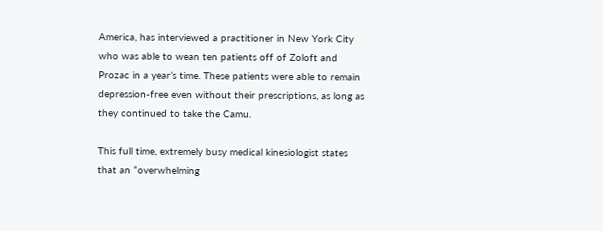America, has interviewed a practitioner in New York City who was able to wean ten patients off of Zoloft and Prozac in a year’s time. These patients were able to remain depression-free even without their prescriptions, as long as they continued to take the Camu.

This full time, extremely busy medical kinesiologist states that an “overwhelming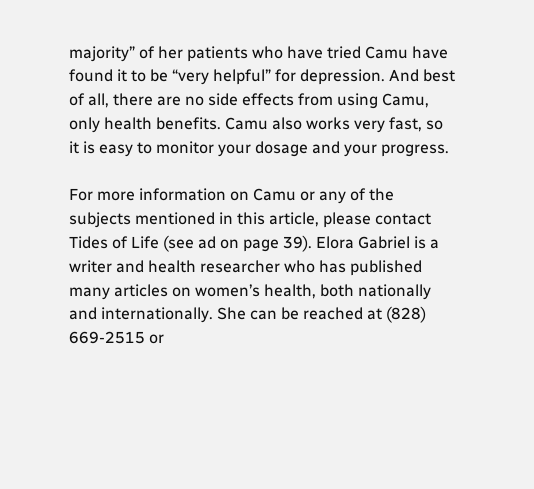majority” of her patients who have tried Camu have found it to be “very helpful” for depression. And best of all, there are no side effects from using Camu, only health benefits. Camu also works very fast, so it is easy to monitor your dosage and your progress.

For more information on Camu or any of the subjects mentioned in this article, please contact Tides of Life (see ad on page 39). Elora Gabriel is a writer and health researcher who has published many articles on women’s health, both nationally and internationally. She can be reached at (828) 669-2515 or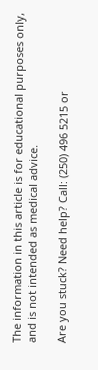The information in this article is for educational purposes only, and is not intended as medical advice.

Are you stuck? Need help? Call: (250) 496 5215 or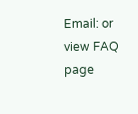Email: or view FAQ page